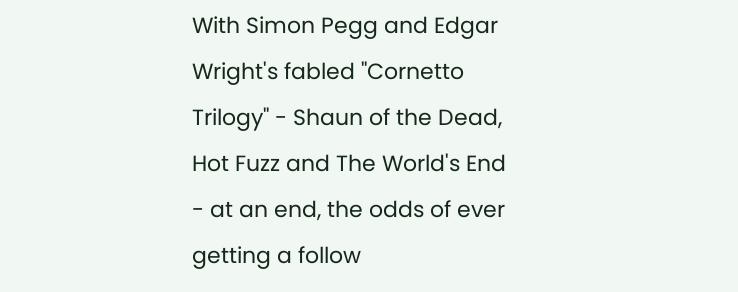With Simon Pegg and Edgar Wright's fabled "Cornetto Trilogy" - Shaun of the Dead, Hot Fuzz and The World's End - at an end, the odds of ever getting a follow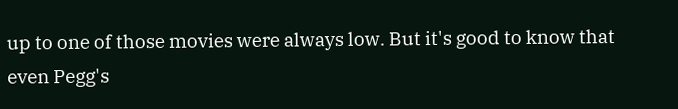up to one of those movies were always low. But it's good to know that even Pegg's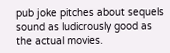pub joke pitches about sequels sound as ludicrously good as the actual movies.